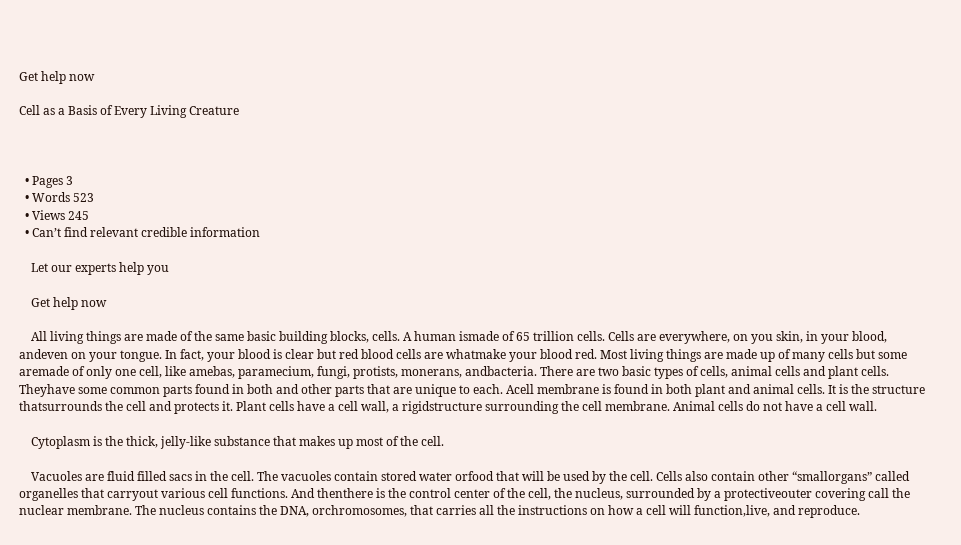Get help now

Cell as a Basis of Every Living Creature



  • Pages 3
  • Words 523
  • Views 245
  • Can’t find relevant credible information

    Let our experts help you

    Get help now

    All living things are made of the same basic building blocks, cells. A human ismade of 65 trillion cells. Cells are everywhere, on you skin, in your blood, andeven on your tongue. In fact, your blood is clear but red blood cells are whatmake your blood red. Most living things are made up of many cells but some aremade of only one cell, like amebas, paramecium, fungi, protists, monerans, andbacteria. There are two basic types of cells, animal cells and plant cells. Theyhave some common parts found in both and other parts that are unique to each. Acell membrane is found in both plant and animal cells. It is the structure thatsurrounds the cell and protects it. Plant cells have a cell wall, a rigidstructure surrounding the cell membrane. Animal cells do not have a cell wall.

    Cytoplasm is the thick, jelly-like substance that makes up most of the cell.

    Vacuoles are fluid filled sacs in the cell. The vacuoles contain stored water orfood that will be used by the cell. Cells also contain other “smallorgans” called organelles that carryout various cell functions. And thenthere is the control center of the cell, the nucleus, surrounded by a protectiveouter covering call the nuclear membrane. The nucleus contains the DNA, orchromosomes, that carries all the instructions on how a cell will function,live, and reproduce.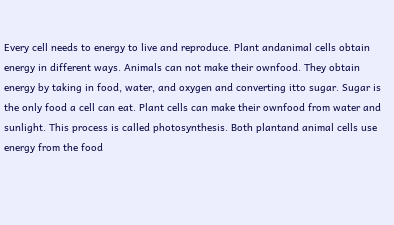Every cell needs to energy to live and reproduce. Plant andanimal cells obtain energy in different ways. Animals can not make their ownfood. They obtain energy by taking in food, water, and oxygen and converting itto sugar. Sugar is the only food a cell can eat. Plant cells can make their ownfood from water and sunlight. This process is called photosynthesis. Both plantand animal cells use energy from the food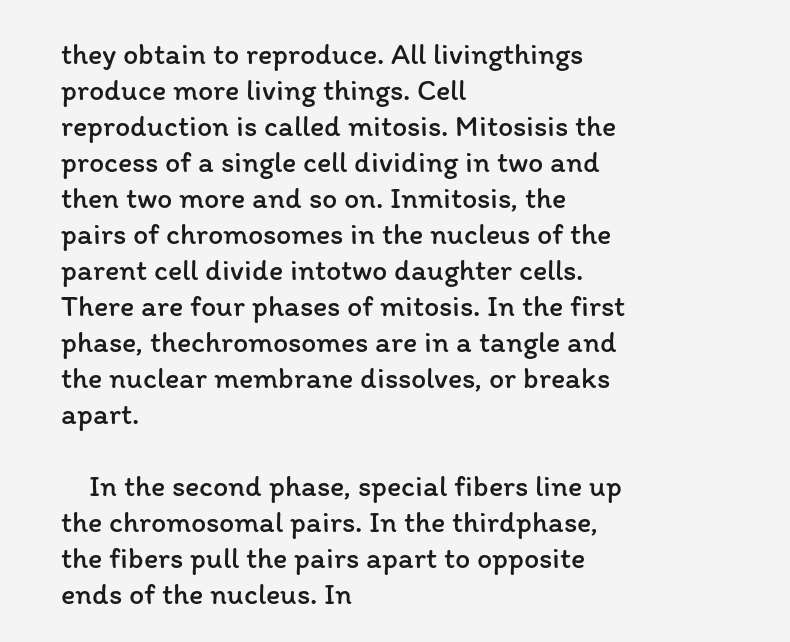they obtain to reproduce. All livingthings produce more living things. Cell reproduction is called mitosis. Mitosisis the process of a single cell dividing in two and then two more and so on. Inmitosis, the pairs of chromosomes in the nucleus of the parent cell divide intotwo daughter cells. There are four phases of mitosis. In the first phase, thechromosomes are in a tangle and the nuclear membrane dissolves, or breaks apart.

    In the second phase, special fibers line up the chromosomal pairs. In the thirdphase, the fibers pull the pairs apart to opposite ends of the nucleus. In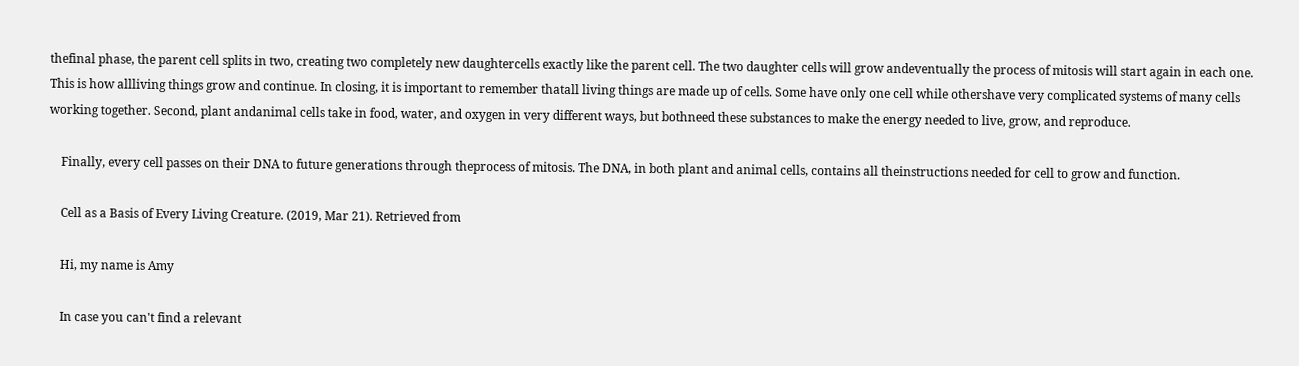thefinal phase, the parent cell splits in two, creating two completely new daughtercells exactly like the parent cell. The two daughter cells will grow andeventually the process of mitosis will start again in each one. This is how allliving things grow and continue. In closing, it is important to remember thatall living things are made up of cells. Some have only one cell while othershave very complicated systems of many cells working together. Second, plant andanimal cells take in food, water, and oxygen in very different ways, but bothneed these substances to make the energy needed to live, grow, and reproduce.

    Finally, every cell passes on their DNA to future generations through theprocess of mitosis. The DNA, in both plant and animal cells, contains all theinstructions needed for cell to grow and function.

    Cell as a Basis of Every Living Creature. (2019, Mar 21). Retrieved from

    Hi, my name is Amy

    In case you can't find a relevant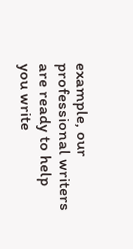example, our professional writers are ready to help you write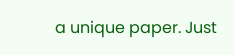a unique paper. Just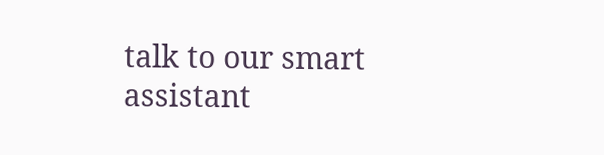talk to our smart assistant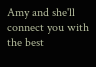Amy and she'll connect you with the best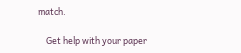match.

    Get help with your paper